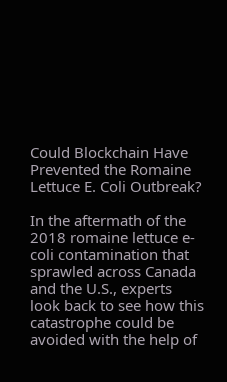Could Blockchain Have Prevented the Romaine Lettuce E. Coli Outbreak?

In the aftermath of the 2018 romaine lettuce e-coli contamination that sprawled across Canada and the U.S., experts look back to see how this catastrophe could be avoided with the help of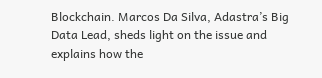Blockchain. Marcos Da Silva, Adastra’s Big Data Lead, sheds light on the issue and explains how the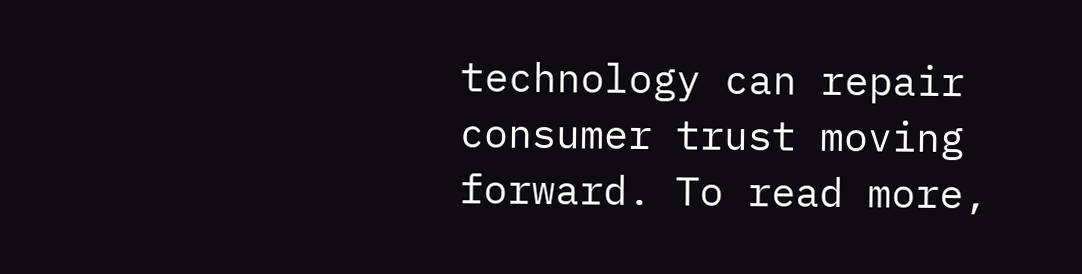technology can repair consumer trust moving forward. To read more,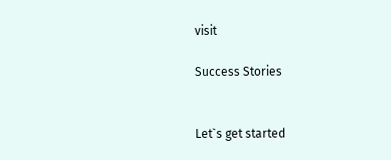visit

Success Stories


Let`s get started